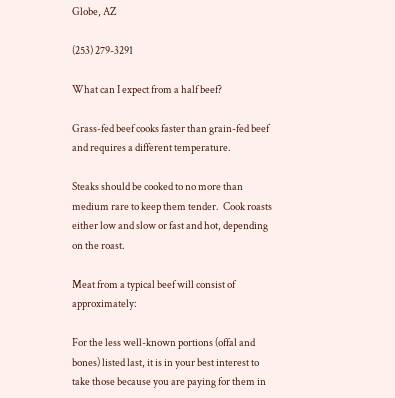Globe, AZ

(253) 279-3291

What can I expect from a half beef?

Grass-fed beef cooks faster than grain-fed beef and requires a different temperature.

Steaks should be cooked to no more than medium rare to keep them tender.  Cook roasts either low and slow or fast and hot, depending on the roast.

Meat from a typical beef will consist of approximately:

For the less well-known portions (offal and bones) listed last, it is in your best interest to take those because you are paying for them in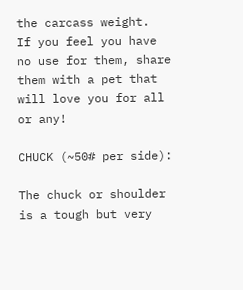the carcass weight.  If you feel you have no use for them, share them with a pet that will love you for all or any!

CHUCK (~50# per side):

The chuck or shoulder is a tough but very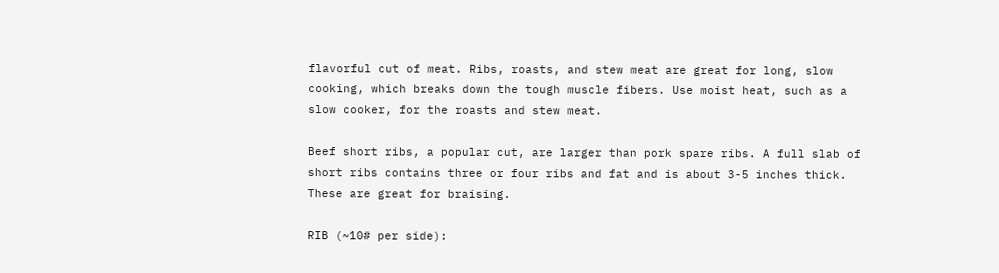flavorful cut of meat. Ribs, roasts, and stew meat are great for long, slow cooking, which breaks down the tough muscle fibers. Use moist heat, such as a slow cooker, for the roasts and stew meat.

Beef short ribs, a popular cut, are larger than pork spare ribs. A full slab of short ribs contains three or four ribs and fat and is about 3-5 inches thick. These are great for braising.

RIB (~10# per side):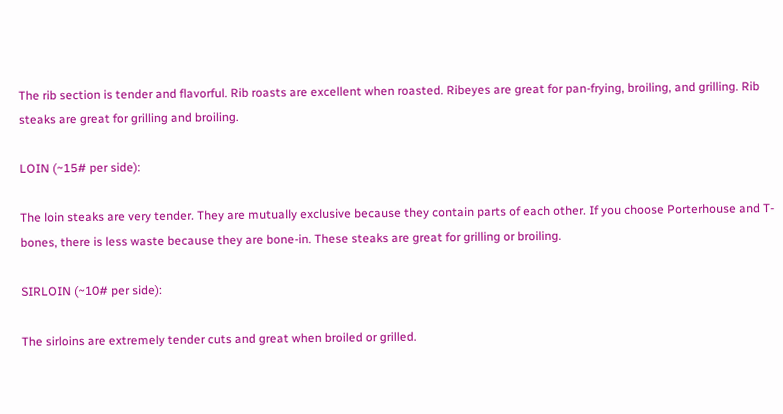The rib section is tender and flavorful. Rib roasts are excellent when roasted. Ribeyes are great for pan-frying, broiling, and grilling. Rib steaks are great for grilling and broiling.

LOIN (~15# per side):

The loin steaks are very tender. They are mutually exclusive because they contain parts of each other. If you choose Porterhouse and T-bones, there is less waste because they are bone-in. These steaks are great for grilling or broiling.

SIRLOIN (~10# per side):

The sirloins are extremely tender cuts and great when broiled or grilled.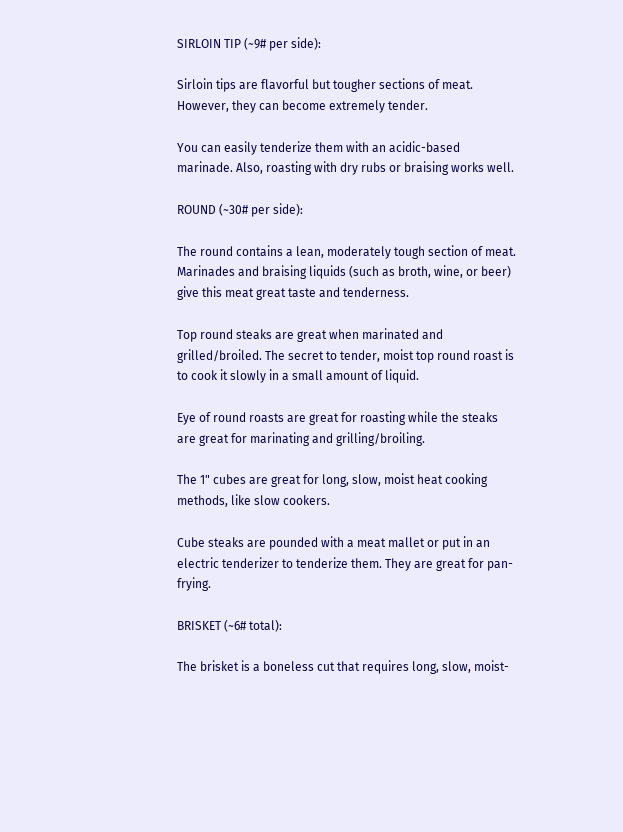SIRLOIN TIP (~9# per side):

Sirloin tips are flavorful but tougher sections of meat. However, they can become extremely tender.

You can easily tenderize them with an acidic-based marinade. Also, roasting with dry rubs or braising works well.

ROUND (~30# per side):

The round contains a lean, moderately tough section of meat. Marinades and braising liquids (such as broth, wine, or beer) give this meat great taste and tenderness.

Top round steaks are great when marinated and grilled/broiled. The secret to tender, moist top round roast is to cook it slowly in a small amount of liquid.

Eye of round roasts are great for roasting while the steaks are great for marinating and grilling/broiling.

The 1" cubes are great for long, slow, moist heat cooking methods, like slow cookers.

Cube steaks are pounded with a meat mallet or put in an electric tenderizer to tenderize them. They are great for pan-frying.

BRISKET (~6# total):

The brisket is a boneless cut that requires long, slow, moist-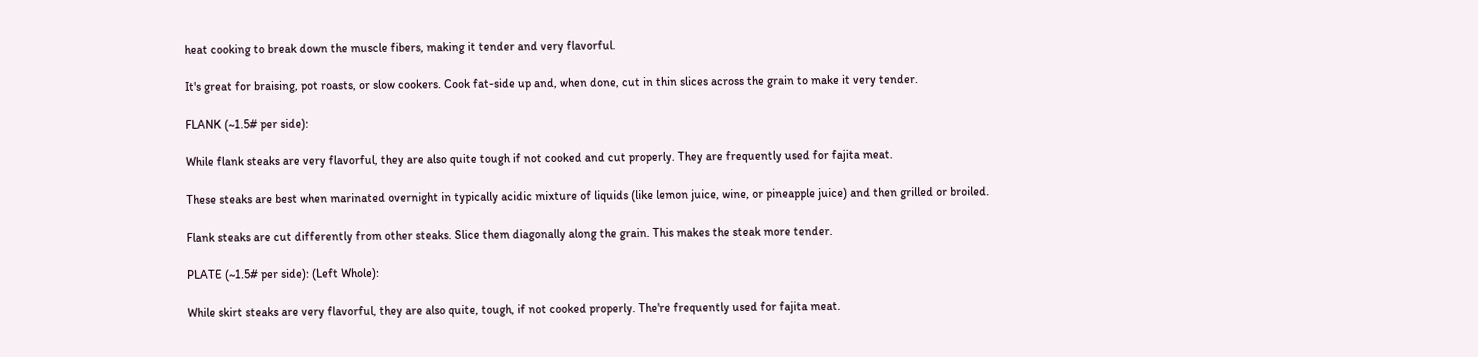heat cooking to break down the muscle fibers, making it tender and very flavorful.

It's great for braising, pot roasts, or slow cookers. Cook fat-side up and, when done, cut in thin slices across the grain to make it very tender.

FLANK (~1.5# per side):

While flank steaks are very flavorful, they are also quite tough if not cooked and cut properly. They are frequently used for fajita meat.

These steaks are best when marinated overnight in typically acidic mixture of liquids (like lemon juice, wine, or pineapple juice) and then grilled or broiled.

Flank steaks are cut differently from other steaks. Slice them diagonally along the grain. This makes the steak more tender.

PLATE (~1.5# per side): (Left Whole):

While skirt steaks are very flavorful, they are also quite, tough, if not cooked properly. The're frequently used for fajita meat.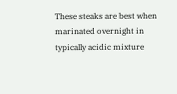These steaks are best when marinated overnight in typically acidic mixture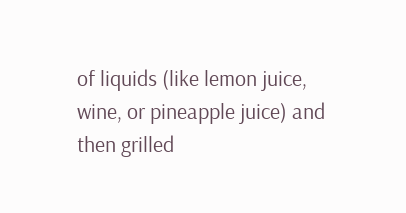of liquids (like lemon juice, wine, or pineapple juice) and then grilled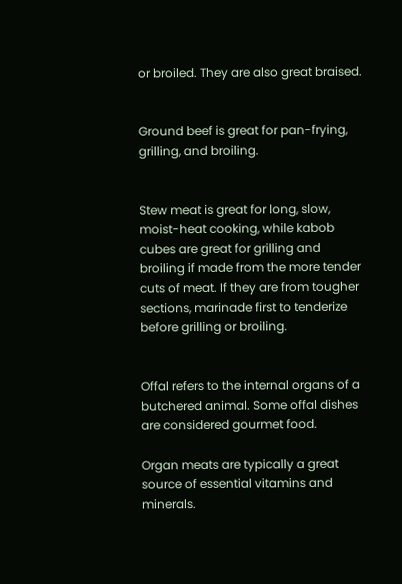or broiled. They are also great braised.


Ground beef is great for pan-frying, grilling, and broiling.


Stew meat is great for long, slow, moist-heat cooking, while kabob cubes are great for grilling and broiling if made from the more tender cuts of meat. If they are from tougher sections, marinade first to tenderize before grilling or broiling.


Offal refers to the internal organs of a butchered animal. Some offal dishes are considered gourmet food.

Organ meats are typically a great source of essential vitamins and minerals.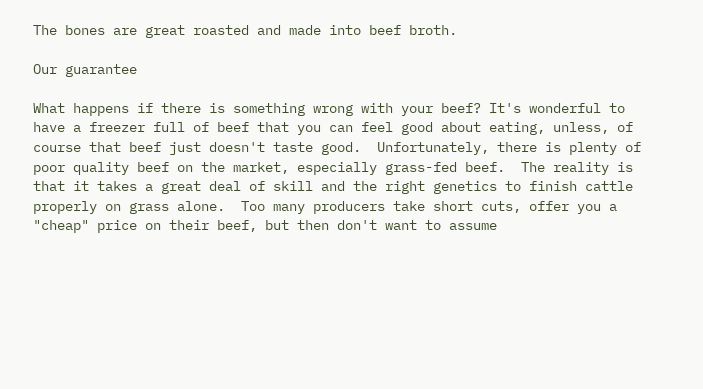The bones are great roasted and made into beef broth.

Our guarantee

What happens if there is something wrong with your beef? It's wonderful to have a freezer full of beef that you can feel good about eating, unless, of course that beef just doesn't taste good.  Unfortunately, there is plenty of poor quality beef on the market, especially grass-fed beef.  The reality is that it takes a great deal of skill and the right genetics to finish cattle properly on grass alone.  Too many producers take short cuts, offer you a "cheap" price on their beef, but then don't want to assume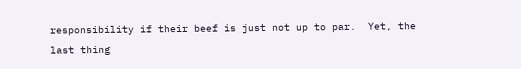responsibility if their beef is just not up to par.  Yet, the last thing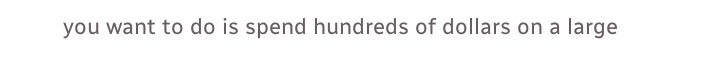you want to do is spend hundreds of dollars on a large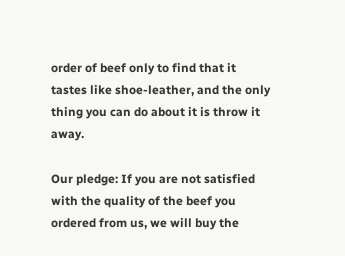order of beef only to find that it tastes like shoe-leather, and the only thing you can do about it is throw it away.

Our pledge: If you are not satisfied with the quality of the beef you ordered from us, we will buy the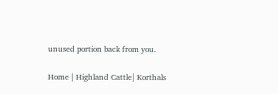unused portion back from you.

Home | Highland Cattle| Korthals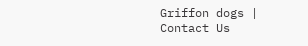Griffon dogs | Contact Us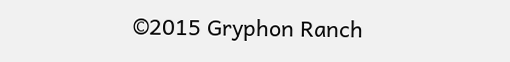©2015 Gryphon Ranch